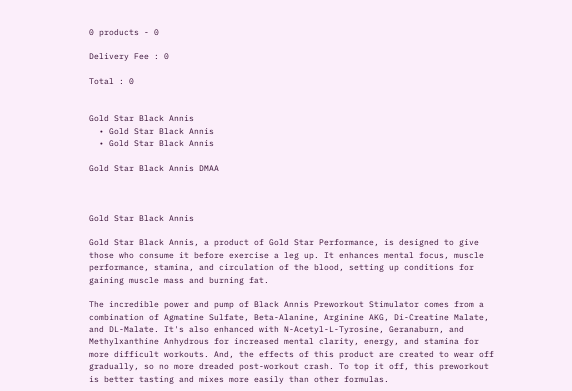0 products - 0

Delivery Fee : 0

Total : 0


Gold Star Black Annis
  • Gold Star Black Annis
  • Gold Star Black Annis

Gold Star Black Annis DMAA



Gold Star Black Annis

Gold Star Black Annis, a product of Gold Star Performance, is designed to give those who consume it before exercise a leg up. It enhances mental focus, muscle performance, stamina, and circulation of the blood, setting up conditions for gaining muscle mass and burning fat.

The incredible power and pump of Black Annis Preworkout Stimulator comes from a combination of Agmatine Sulfate, Beta-Alanine, Arginine AKG, Di-Creatine Malate, and DL-Malate. It's also enhanced with N-Acetyl-L-Tyrosine, Geranaburn, and Methylxanthine Anhydrous for increased mental clarity, energy, and stamina for more difficult workouts. And, the effects of this product are created to wear off gradually, so no more dreaded post-workout crash. To top it off, this preworkout is better tasting and mixes more easily than other formulas.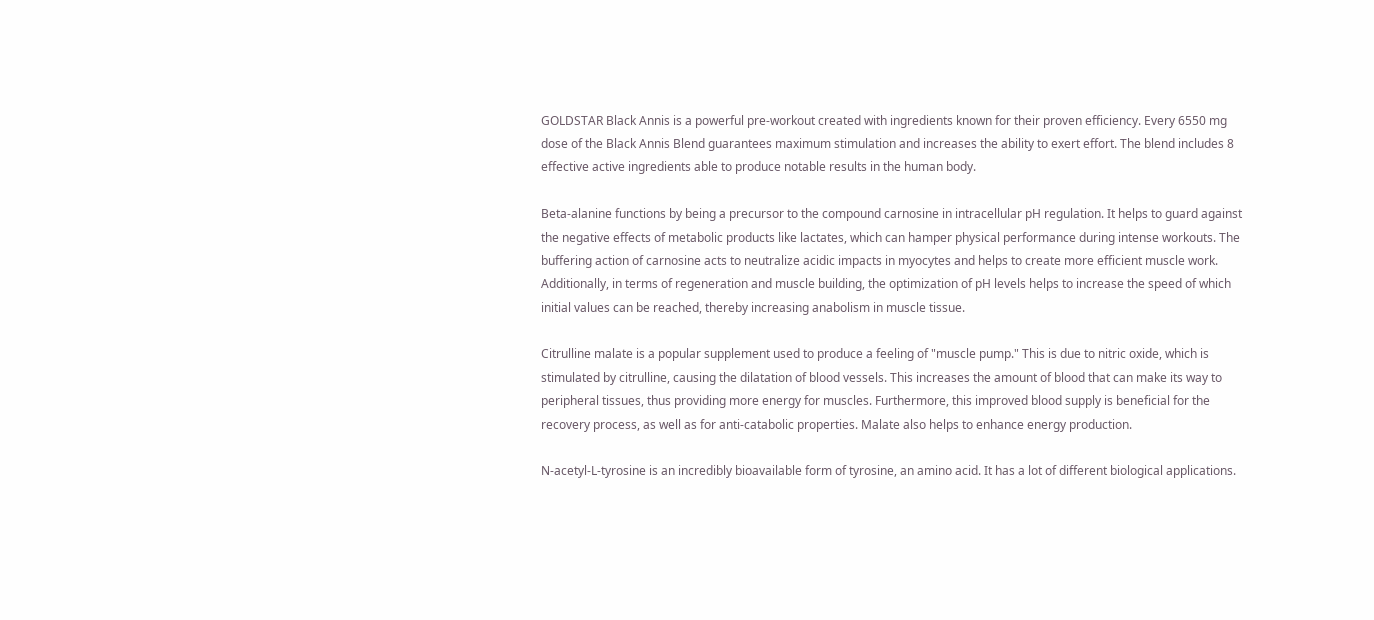GOLDSTAR Black Annis is a powerful pre-workout created with ingredients known for their proven efficiency. Every 6550 mg dose of the Black Annis Blend guarantees maximum stimulation and increases the ability to exert effort. The blend includes 8 effective active ingredients able to produce notable results in the human body.

Beta-alanine functions by being a precursor to the compound carnosine in intracellular pH regulation. It helps to guard against the negative effects of metabolic products like lactates, which can hamper physical performance during intense workouts. The buffering action of carnosine acts to neutralize acidic impacts in myocytes and helps to create more efficient muscle work. Additionally, in terms of regeneration and muscle building, the optimization of pH levels helps to increase the speed of which initial values can be reached, thereby increasing anabolism in muscle tissue.

Citrulline malate is a popular supplement used to produce a feeling of "muscle pump." This is due to nitric oxide, which is stimulated by citrulline, causing the dilatation of blood vessels. This increases the amount of blood that can make its way to peripheral tissues, thus providing more energy for muscles. Furthermore, this improved blood supply is beneficial for the recovery process, as well as for anti-catabolic properties. Malate also helps to enhance energy production.

N-acetyl-L-tyrosine is an incredibly bioavailable form of tyrosine, an amino acid. It has a lot of different biological applications.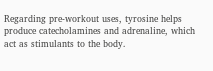Regarding pre-workout uses, tyrosine helps produce catecholamines and adrenaline, which act as stimulants to the body.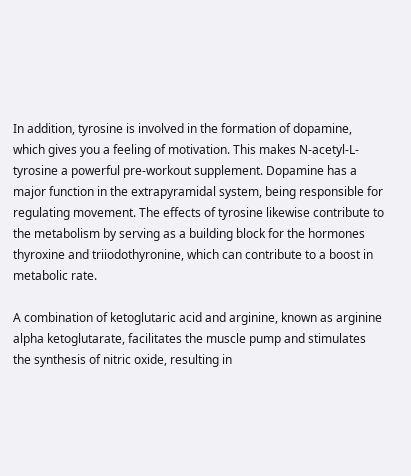In addition, tyrosine is involved in the formation of dopamine, which gives you a feeling of motivation. This makes N-acetyl-L-tyrosine a powerful pre-workout supplement. Dopamine has a major function in the extrapyramidal system, being responsible for regulating movement. The effects of tyrosine likewise contribute to the metabolism by serving as a building block for the hormones thyroxine and triiodothyronine, which can contribute to a boost in metabolic rate.

A combination of ketoglutaric acid and arginine, known as arginine alpha ketoglutarate, facilitates the muscle pump and stimulates the synthesis of nitric oxide, resulting in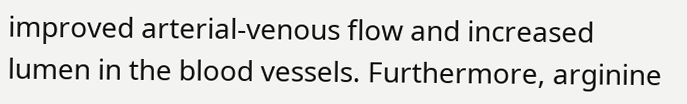improved arterial-venous flow and increased lumen in the blood vessels. Furthermore, arginine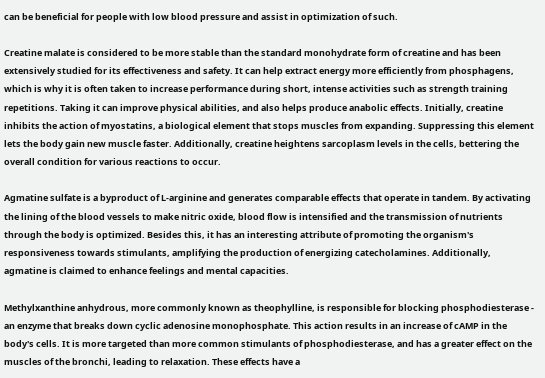can be beneficial for people with low blood pressure and assist in optimization of such.

Creatine malate is considered to be more stable than the standard monohydrate form of creatine and has been extensively studied for its effectiveness and safety. It can help extract energy more efficiently from phosphagens, which is why it is often taken to increase performance during short, intense activities such as strength training repetitions. Taking it can improve physical abilities, and also helps produce anabolic effects. Initially, creatine inhibits the action of myostatins, a biological element that stops muscles from expanding. Suppressing this element lets the body gain new muscle faster. Additionally, creatine heightens sarcoplasm levels in the cells, bettering the overall condition for various reactions to occur.

Agmatine sulfate is a byproduct of L-arginine and generates comparable effects that operate in tandem. By activating the lining of the blood vessels to make nitric oxide, blood flow is intensified and the transmission of nutrients through the body is optimized. Besides this, it has an interesting attribute of promoting the organism's responsiveness towards stimulants, amplifying the production of energizing catecholamines. Additionally, agmatine is claimed to enhance feelings and mental capacities.

Methylxanthine anhydrous, more commonly known as theophylline, is responsible for blocking phosphodiesterase - an enzyme that breaks down cyclic adenosine monophosphate. This action results in an increase of cAMP in the body's cells. It is more targeted than more common stimulants of phosphodiesterase, and has a greater effect on the muscles of the bronchi, leading to relaxation. These effects have a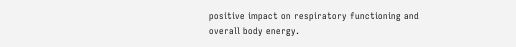positive impact on respiratory functioning and overall body energy.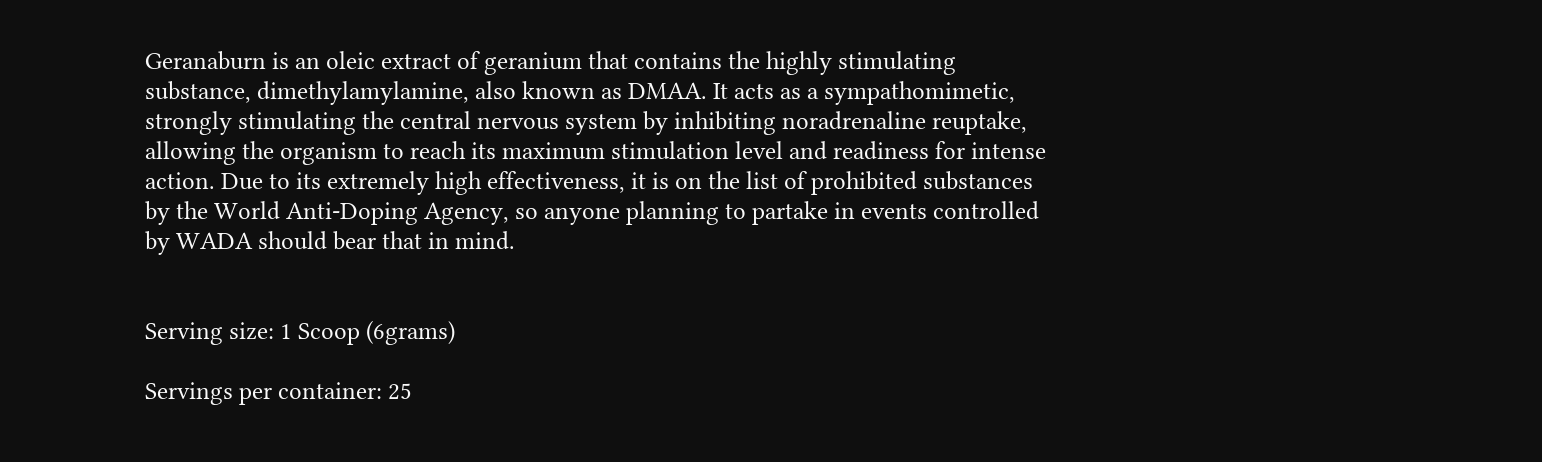Geranaburn is an oleic extract of geranium that contains the highly stimulating substance, dimethylamylamine, also known as DMAA. It acts as a sympathomimetic, strongly stimulating the central nervous system by inhibiting noradrenaline reuptake, allowing the organism to reach its maximum stimulation level and readiness for intense action. Due to its extremely high effectiveness, it is on the list of prohibited substances by the World Anti-Doping Agency, so anyone planning to partake in events controlled by WADA should bear that in mind.


Serving size: 1 Scoop (6grams)

Servings per container: 25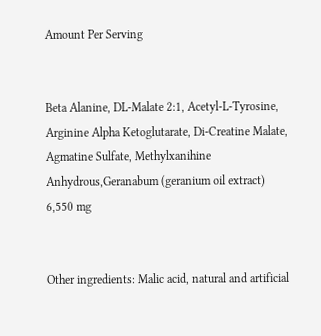Amount Per Serving


Beta Alanine, DL-Malate 2:1, Acetyl-L-Tyrosine, Arginine Alpha Ketoglutarate, Di-Creatine Malate, Agmatine Sulfate, Methylxanihine Anhydrous,Geranabum (geranium oil extract)
6,550 mg


Other ingredients: Malic acid, natural and artificial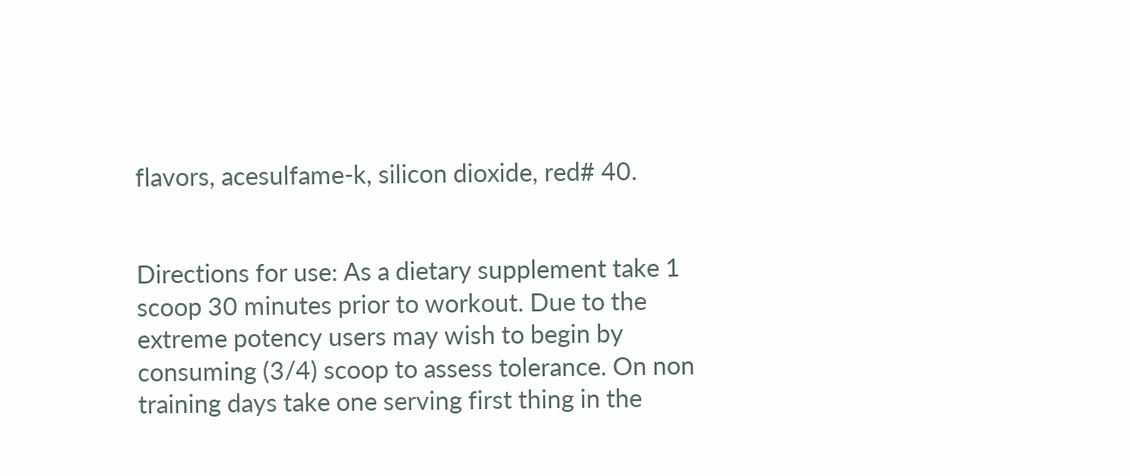flavors, acesulfame-k, silicon dioxide, red# 40.


Directions for use: As a dietary supplement take 1 scoop 30 minutes prior to workout. Due to the extreme potency users may wish to begin by consuming (3/4) scoop to assess tolerance. On non training days take one serving first thing in the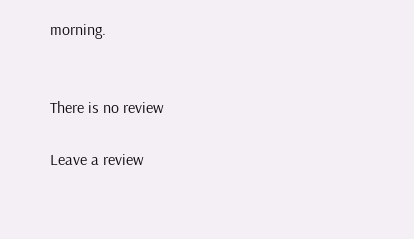morning.


There is no review

Leave a review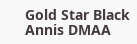Gold Star Black Annis DMAA